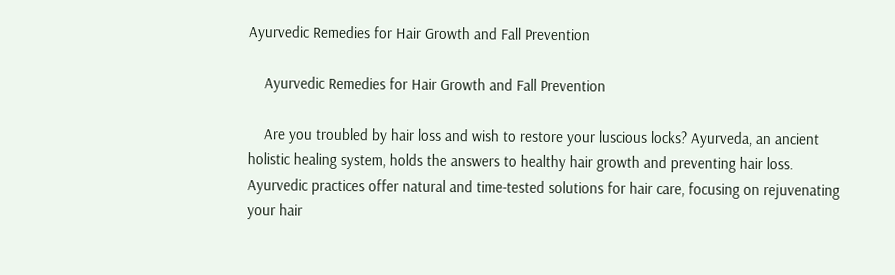Ayurvedic Remedies for Hair Growth and Fall Prevention

    Ayurvedic Remedies for Hair Growth and Fall Prevention

    Are you troubled by hair loss and wish to restore your luscious locks? Ayurveda, an ancient holistic healing system, holds the answers to healthy hair growth and preventing hair loss. Ayurvedic practices offer natural and time-tested solutions for hair care, focusing on rejuvenating your hair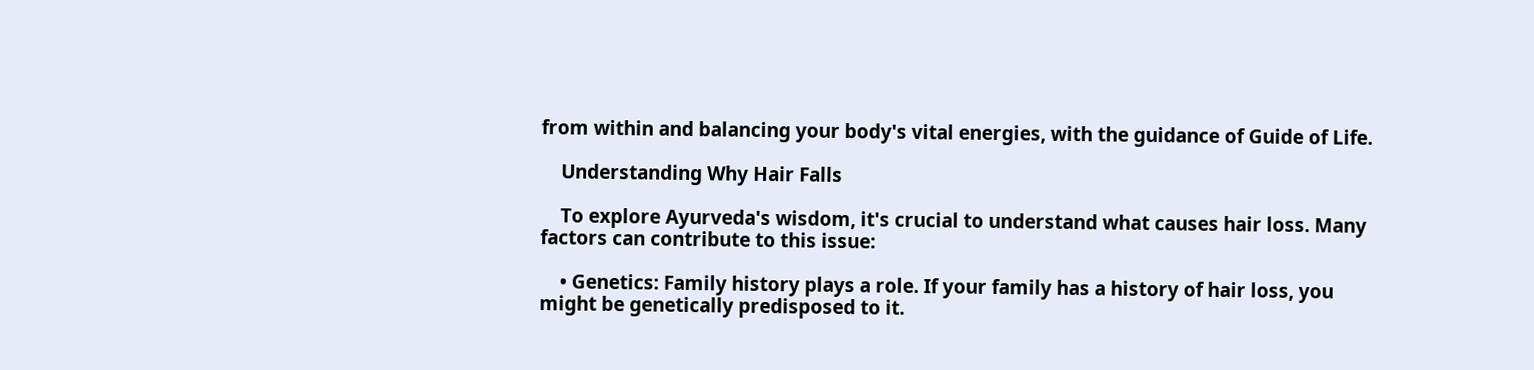from within and balancing your body's vital energies, with the guidance of Guide of Life.

    Understanding Why Hair Falls

    To explore Ayurveda's wisdom, it's crucial to understand what causes hair loss. Many factors can contribute to this issue:

    • Genetics: Family history plays a role. If your family has a history of hair loss, you might be genetically predisposed to it.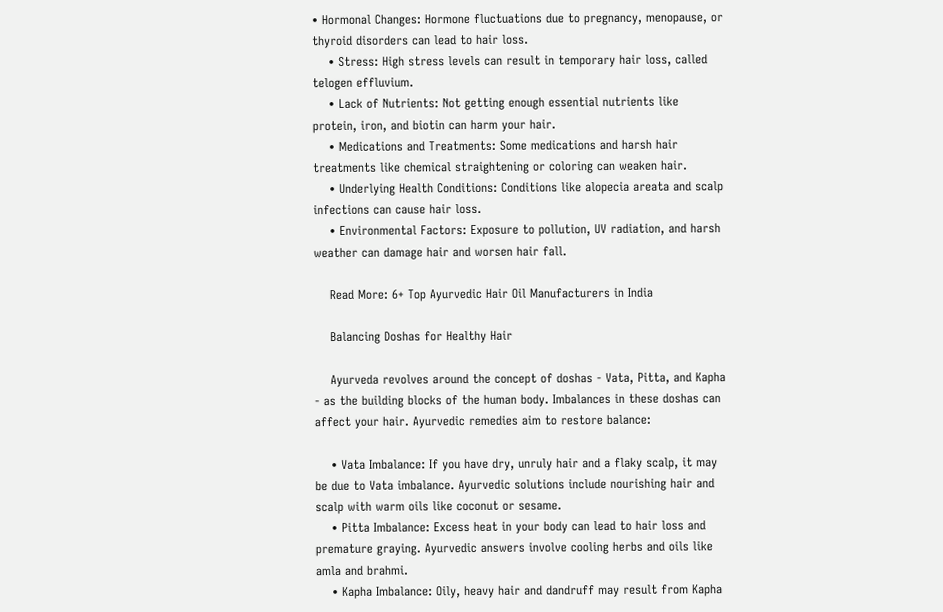• Hormonal Changes: Hormone fluctuations due to pregnancy, menopause, or thyroid disorders can lead to hair loss.
    • Stress: High stress levels can result in temporary hair loss, called telogen effluvium.
    • Lack of Nutrients: Not getting enough essential nutrients like protein, iron, and biotin can harm your hair.
    • Medications and Treatments: Some medications and harsh hair treatments like chemical straightening or coloring can weaken hair.
    • Underlying Health Conditions: Conditions like alopecia areata and scalp infections can cause hair loss.
    • Environmental Factors: Exposure to pollution, UV radiation, and harsh weather can damage hair and worsen hair fall.

    Read More: 6+ Top Ayurvedic Hair Oil Manufacturers in India

    Balancing Doshas for Healthy Hair

    Ayurveda revolves around the concept of doshas - Vata, Pitta, and Kapha - as the building blocks of the human body. Imbalances in these doshas can affect your hair. Ayurvedic remedies aim to restore balance:

    • Vata Imbalance: If you have dry, unruly hair and a flaky scalp, it may be due to Vata imbalance. Ayurvedic solutions include nourishing hair and scalp with warm oils like coconut or sesame.
    • Pitta Imbalance: Excess heat in your body can lead to hair loss and premature graying. Ayurvedic answers involve cooling herbs and oils like amla and brahmi.
    • Kapha Imbalance: Oily, heavy hair and dandruff may result from Kapha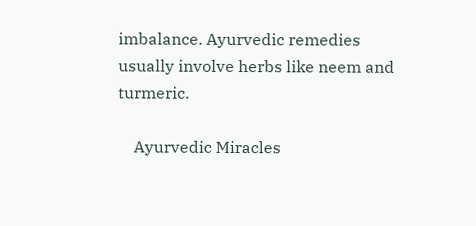imbalance. Ayurvedic remedies usually involve herbs like neem and turmeric.

    Ayurvedic Miracles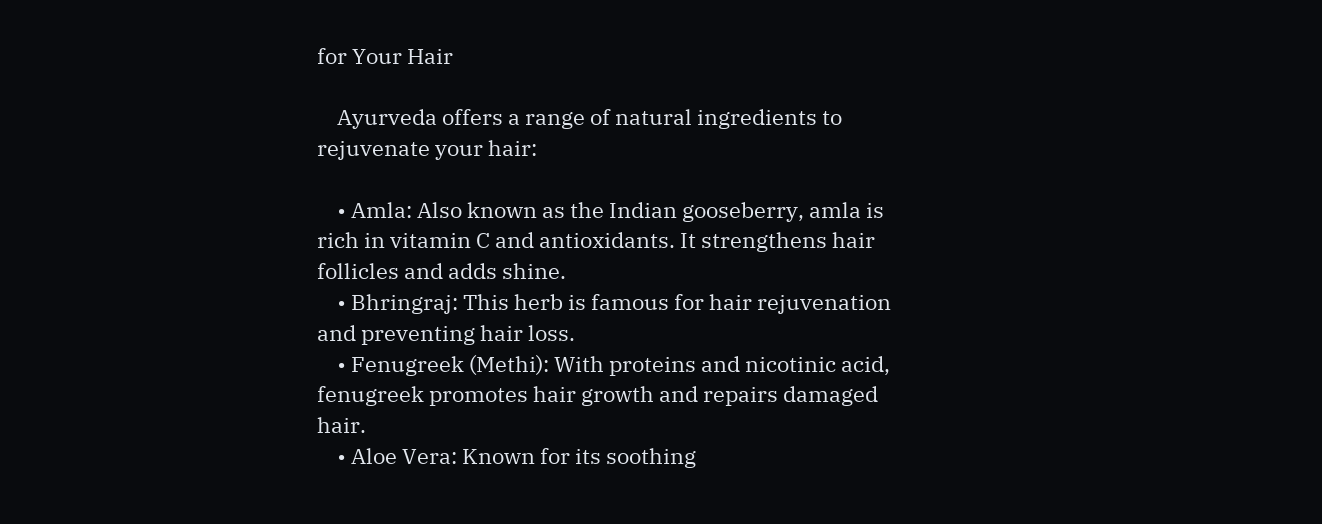for Your Hair

    Ayurveda offers a range of natural ingredients to rejuvenate your hair:

    • Amla: Also known as the Indian gooseberry, amla is rich in vitamin C and antioxidants. It strengthens hair follicles and adds shine.
    • Bhringraj: This herb is famous for hair rejuvenation and preventing hair loss.
    • Fenugreek (Methi): With proteins and nicotinic acid, fenugreek promotes hair growth and repairs damaged hair.
    • Aloe Vera: Known for its soothing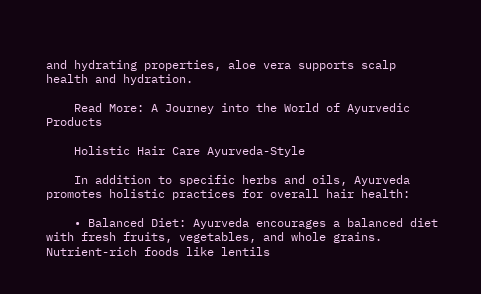and hydrating properties, aloe vera supports scalp health and hydration.

    Read More: A Journey into the World of Ayurvedic Products

    Holistic Hair Care Ayurveda-Style

    In addition to specific herbs and oils, Ayurveda promotes holistic practices for overall hair health:

    • Balanced Diet: Ayurveda encourages a balanced diet with fresh fruits, vegetables, and whole grains. Nutrient-rich foods like lentils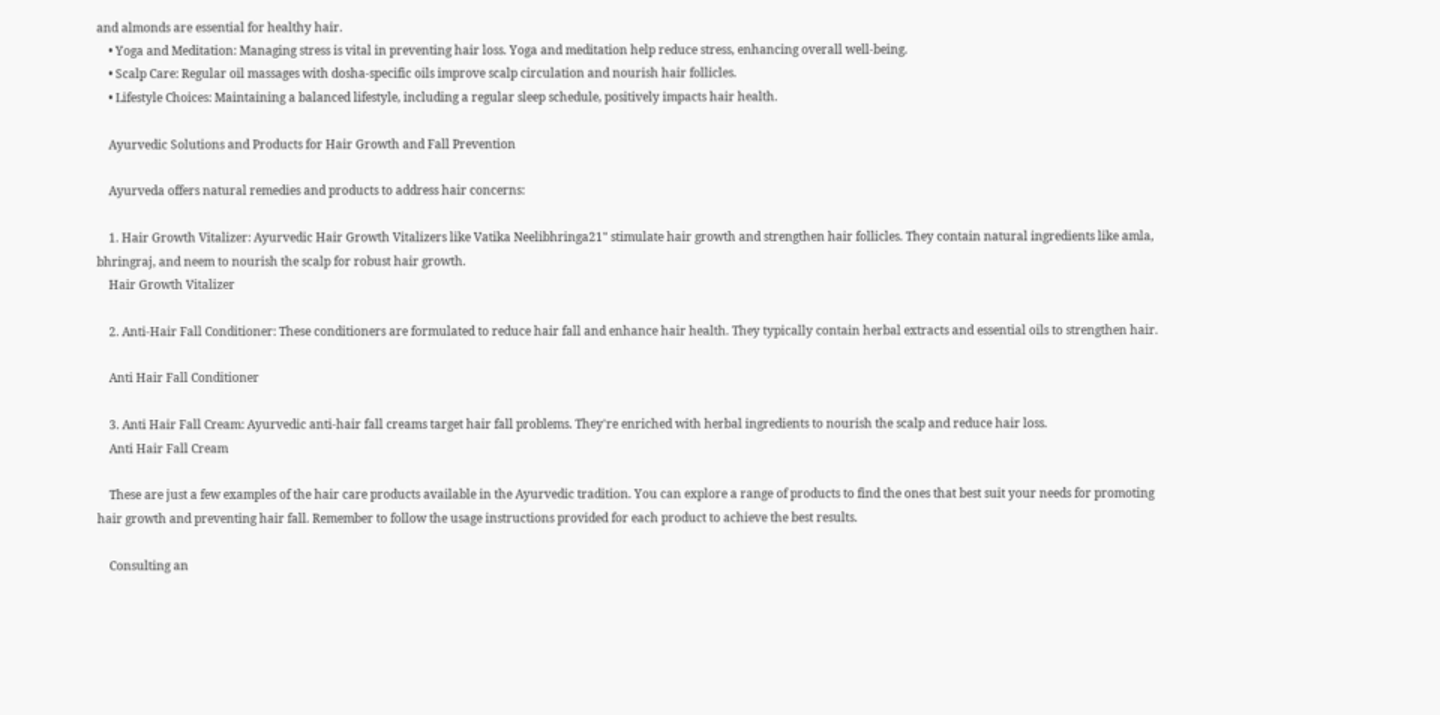and almonds are essential for healthy hair.
    • Yoga and Meditation: Managing stress is vital in preventing hair loss. Yoga and meditation help reduce stress, enhancing overall well-being.
    • Scalp Care: Regular oil massages with dosha-specific oils improve scalp circulation and nourish hair follicles.
    • Lifestyle Choices: Maintaining a balanced lifestyle, including a regular sleep schedule, positively impacts hair health.

    Ayurvedic Solutions and Products for Hair Growth and Fall Prevention

    Ayurveda offers natural remedies and products to address hair concerns:

    1. Hair Growth Vitalizer: Ayurvedic Hair Growth Vitalizers like Vatika Neelibhringa21" stimulate hair growth and strengthen hair follicles. They contain natural ingredients like amla, bhringraj, and neem to nourish the scalp for robust hair growth.
    Hair Growth Vitalizer

    2. Anti-Hair Fall Conditioner: These conditioners are formulated to reduce hair fall and enhance hair health. They typically contain herbal extracts and essential oils to strengthen hair.

    Anti Hair Fall Conditioner

    3. Anti Hair Fall Cream: Ayurvedic anti-hair fall creams target hair fall problems. They're enriched with herbal ingredients to nourish the scalp and reduce hair loss.
    Anti Hair Fall Cream

    These are just a few examples of the hair care products available in the Ayurvedic tradition. You can explore a range of products to find the ones that best suit your needs for promoting hair growth and preventing hair fall. Remember to follow the usage instructions provided for each product to achieve the best results.

    Consulting an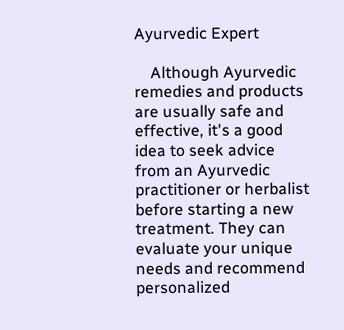Ayurvedic Expert

    Although Ayurvedic remedies and products are usually safe and effective, it's a good idea to seek advice from an Ayurvedic practitioner or herbalist before starting a new treatment. They can evaluate your unique needs and recommend personalized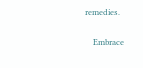remedies.

    Embrace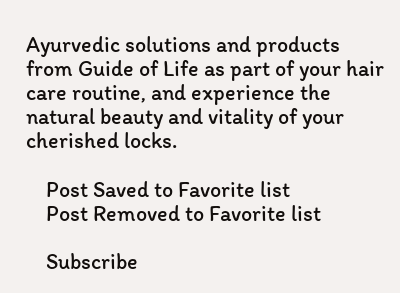Ayurvedic solutions and products from Guide of Life as part of your hair care routine, and experience the natural beauty and vitality of your cherished locks.

    Post Saved to Favorite list
    Post Removed to Favorite list

    Subscribe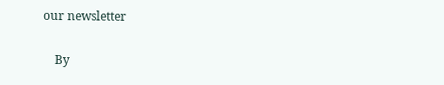our newsletter

    By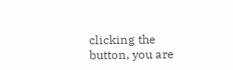clicking the button, you are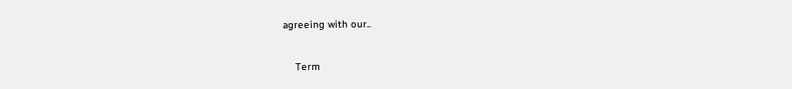agreeing with our..

    Term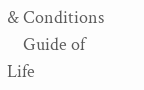& Conditions
    Guide of Life